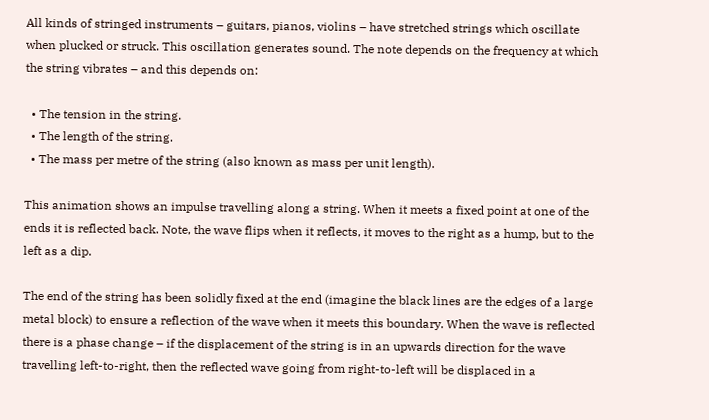All kinds of stringed instruments – guitars, pianos, violins – have stretched strings which oscillate when plucked or struck. This oscillation generates sound. The note depends on the frequency at which the string vibrates – and this depends on:

  • The tension in the string.
  • The length of the string.
  • The mass per metre of the string (also known as mass per unit length).

This animation shows an impulse travelling along a string. When it meets a fixed point at one of the ends it is reflected back. Note, the wave flips when it reflects, it moves to the right as a hump, but to the left as a dip.

The end of the string has been solidly fixed at the end (imagine the black lines are the edges of a large metal block) to ensure a reflection of the wave when it meets this boundary. When the wave is reflected there is a phase change – if the displacement of the string is in an upwards direction for the wave travelling left-to-right, then the reflected wave going from right-to-left will be displaced in a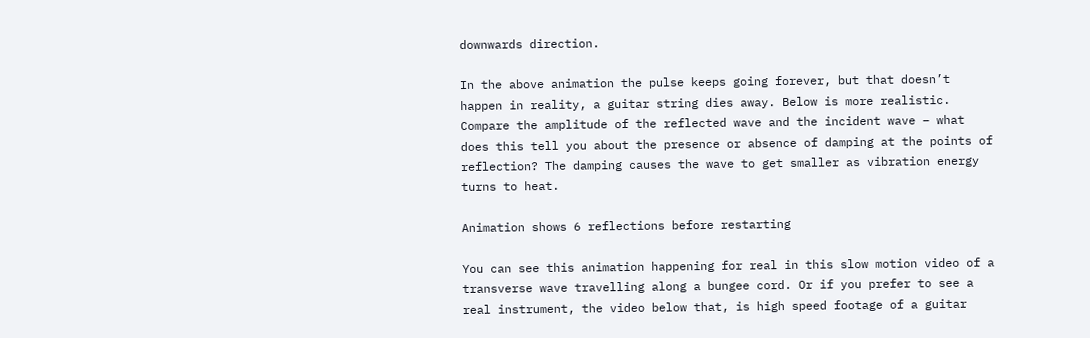downwards direction.

In the above animation the pulse keeps going forever, but that doesn’t happen in reality, a guitar string dies away. Below is more realistic. Compare the amplitude of the reflected wave and the incident wave – what does this tell you about the presence or absence of damping at the points of reflection? The damping causes the wave to get smaller as vibration energy turns to heat.

Animation shows 6 reflections before restarting

You can see this animation happening for real in this slow motion video of a transverse wave travelling along a bungee cord. Or if you prefer to see a real instrument, the video below that, is high speed footage of a guitar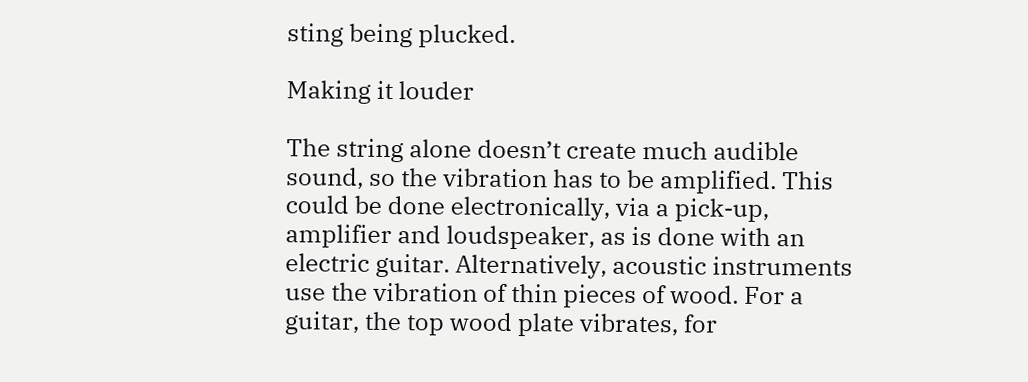sting being plucked.

Making it louder

The string alone doesn’t create much audible sound, so the vibration has to be amplified. This could be done electronically, via a pick-up, amplifier and loudspeaker, as is done with an electric guitar. Alternatively, acoustic instruments use the vibration of thin pieces of wood. For a guitar, the top wood plate vibrates, for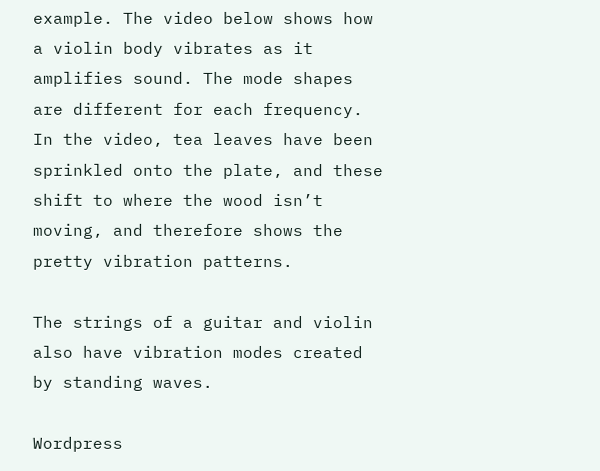example. The video below shows how a violin body vibrates as it amplifies sound. The mode shapes are different for each frequency. In the video, tea leaves have been sprinkled onto the plate, and these shift to where the wood isn’t moving, and therefore shows the pretty vibration patterns.

The strings of a guitar and violin also have vibration modes created by standing waves.

Wordpress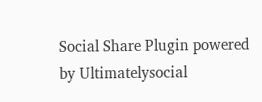Social Share Plugin powered by Ultimatelysocial